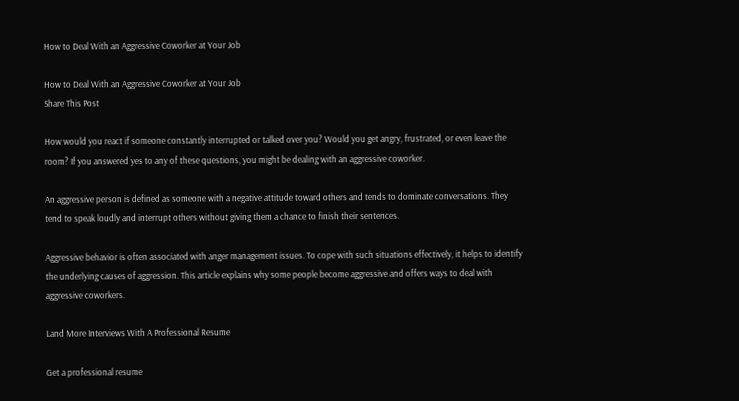How to Deal With an Aggressive Coworker at Your Job

How to Deal With an Aggressive Coworker at Your Job
Share This Post

How would you react if someone constantly interrupted or talked over you? Would you get angry, frustrated, or even leave the room? If you answered yes to any of these questions, you might be dealing with an aggressive coworker.

An aggressive person is defined as someone with a negative attitude toward others and tends to dominate conversations. They tend to speak loudly and interrupt others without giving them a chance to finish their sentences.

Aggressive behavior is often associated with anger management issues. To cope with such situations effectively, it helps to identify the underlying causes of aggression. This article explains why some people become aggressive and offers ways to deal with aggressive coworkers.

Land More Interviews With A Professional Resume

Get a professional resume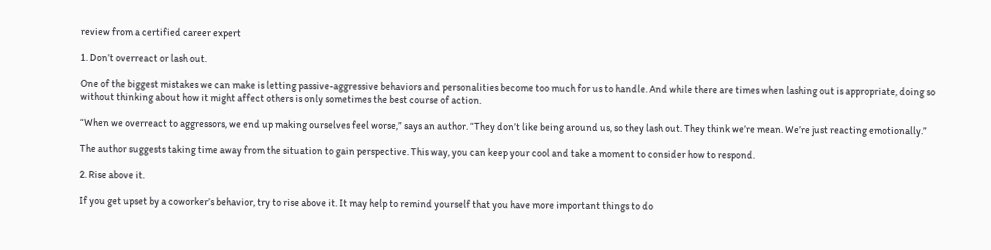review from a certified career expert

1. Don’t overreact or lash out.

One of the biggest mistakes we can make is letting passive-aggressive behaviors and personalities become too much for us to handle. And while there are times when lashing out is appropriate, doing so without thinking about how it might affect others is only sometimes the best course of action.

“When we overreact to aggressors, we end up making ourselves feel worse,” says an author. “They don’t like being around us, so they lash out. They think we’re mean. We’re just reacting emotionally.”

The author suggests taking time away from the situation to gain perspective. This way, you can keep your cool and take a moment to consider how to respond.

2. Rise above it.

If you get upset by a coworker’s behavior, try to rise above it. It may help to remind yourself that you have more important things to do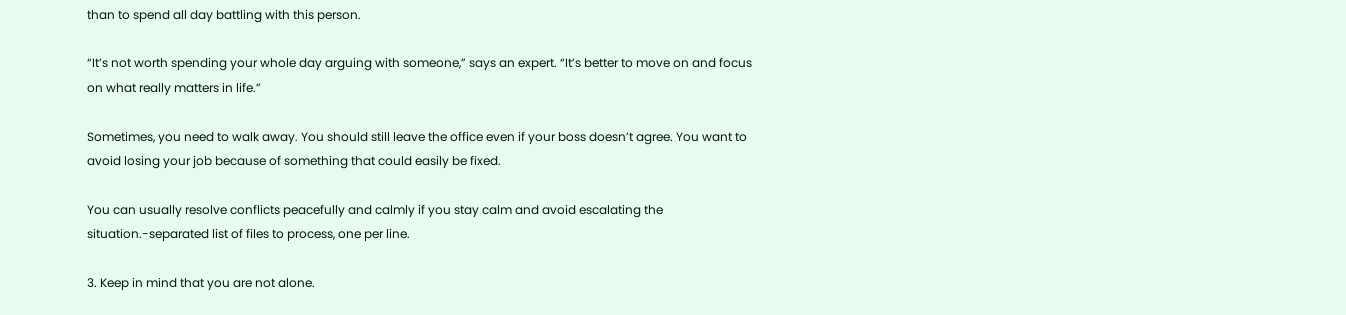than to spend all day battling with this person.

“It’s not worth spending your whole day arguing with someone,” says an expert. “It’s better to move on and focus on what really matters in life.”

Sometimes, you need to walk away. You should still leave the office even if your boss doesn’t agree. You want to avoid losing your job because of something that could easily be fixed.

You can usually resolve conflicts peacefully and calmly if you stay calm and avoid escalating the situation.-separated list of files to process, one per line.

3. Keep in mind that you are not alone.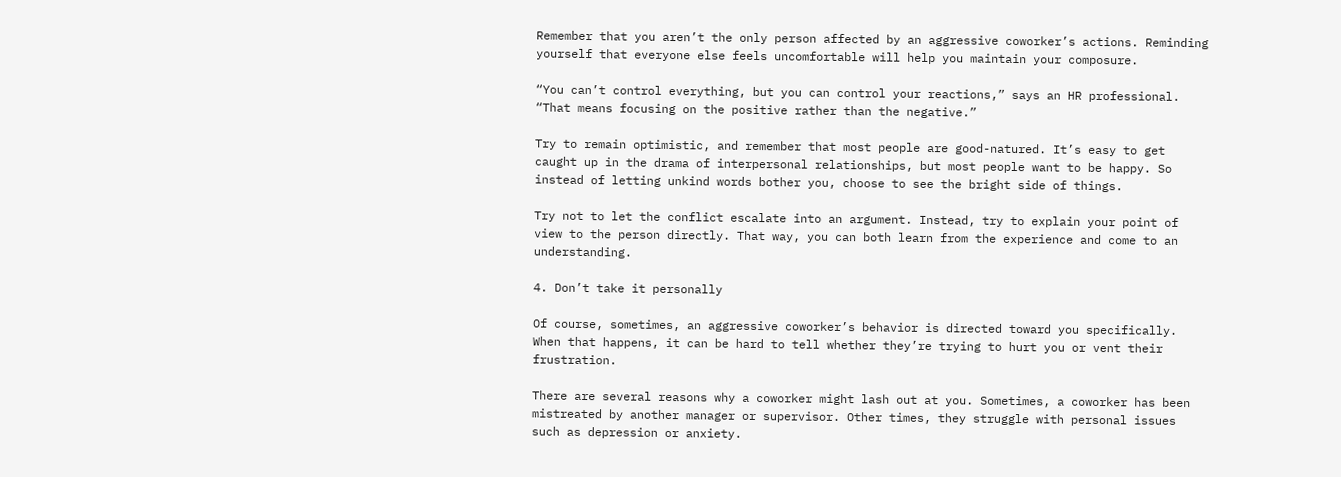Remember that you aren’t the only person affected by an aggressive coworker’s actions. Reminding yourself that everyone else feels uncomfortable will help you maintain your composure.

“You can’t control everything, but you can control your reactions,” says an HR professional. “That means focusing on the positive rather than the negative.”

Try to remain optimistic, and remember that most people are good-natured. It’s easy to get caught up in the drama of interpersonal relationships, but most people want to be happy. So instead of letting unkind words bother you, choose to see the bright side of things.

Try not to let the conflict escalate into an argument. Instead, try to explain your point of view to the person directly. That way, you can both learn from the experience and come to an understanding.

4. Don’t take it personally

Of course, sometimes, an aggressive coworker’s behavior is directed toward you specifically. When that happens, it can be hard to tell whether they’re trying to hurt you or vent their frustration.

There are several reasons why a coworker might lash out at you. Sometimes, a coworker has been mistreated by another manager or supervisor. Other times, they struggle with personal issues such as depression or anxiety.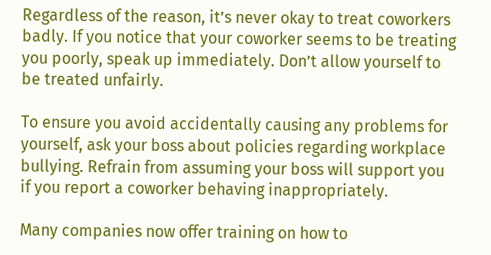Regardless of the reason, it’s never okay to treat coworkers badly. If you notice that your coworker seems to be treating you poorly, speak up immediately. Don’t allow yourself to be treated unfairly.

To ensure you avoid accidentally causing any problems for yourself, ask your boss about policies regarding workplace bullying. Refrain from assuming your boss will support you if you report a coworker behaving inappropriately.

Many companies now offer training on how to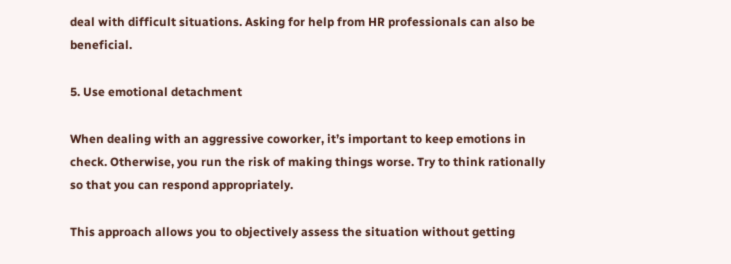deal with difficult situations. Asking for help from HR professionals can also be beneficial.

5. Use emotional detachment

When dealing with an aggressive coworker, it’s important to keep emotions in check. Otherwise, you run the risk of making things worse. Try to think rationally so that you can respond appropriately.

This approach allows you to objectively assess the situation without getting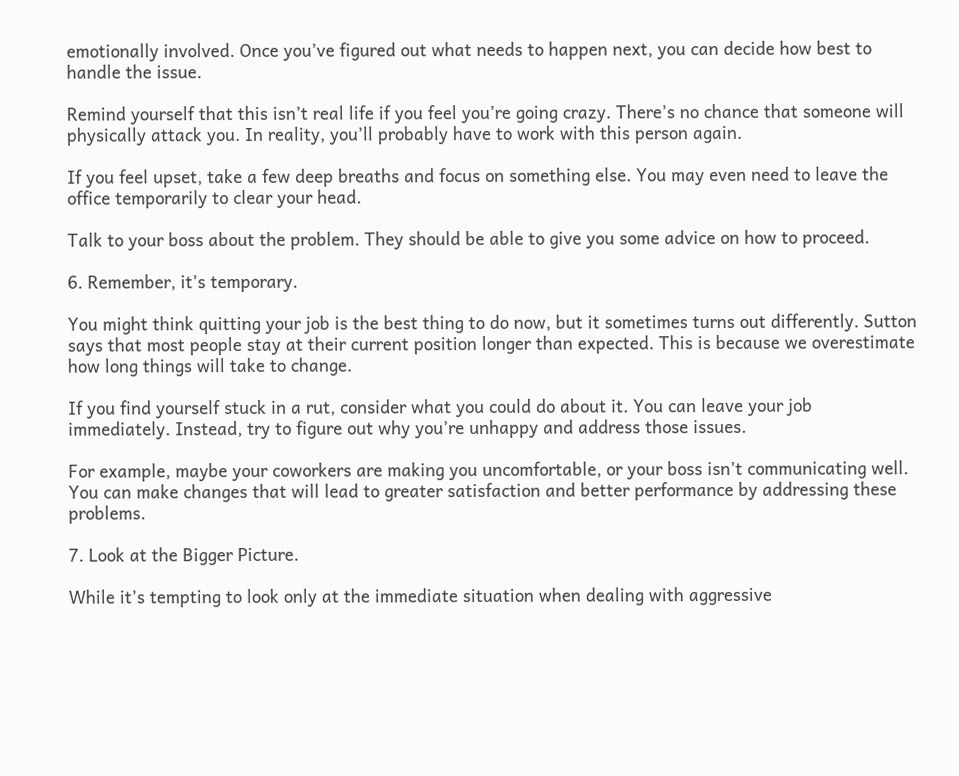emotionally involved. Once you’ve figured out what needs to happen next, you can decide how best to handle the issue.

Remind yourself that this isn’t real life if you feel you’re going crazy. There’s no chance that someone will physically attack you. In reality, you’ll probably have to work with this person again.

If you feel upset, take a few deep breaths and focus on something else. You may even need to leave the office temporarily to clear your head.

Talk to your boss about the problem. They should be able to give you some advice on how to proceed.

6. Remember, it’s temporary.

You might think quitting your job is the best thing to do now, but it sometimes turns out differently. Sutton says that most people stay at their current position longer than expected. This is because we overestimate how long things will take to change.

If you find yourself stuck in a rut, consider what you could do about it. You can leave your job immediately. Instead, try to figure out why you’re unhappy and address those issues.

For example, maybe your coworkers are making you uncomfortable, or your boss isn’t communicating well. You can make changes that will lead to greater satisfaction and better performance by addressing these problems.

7. Look at the Bigger Picture.

While it’s tempting to look only at the immediate situation when dealing with aggressive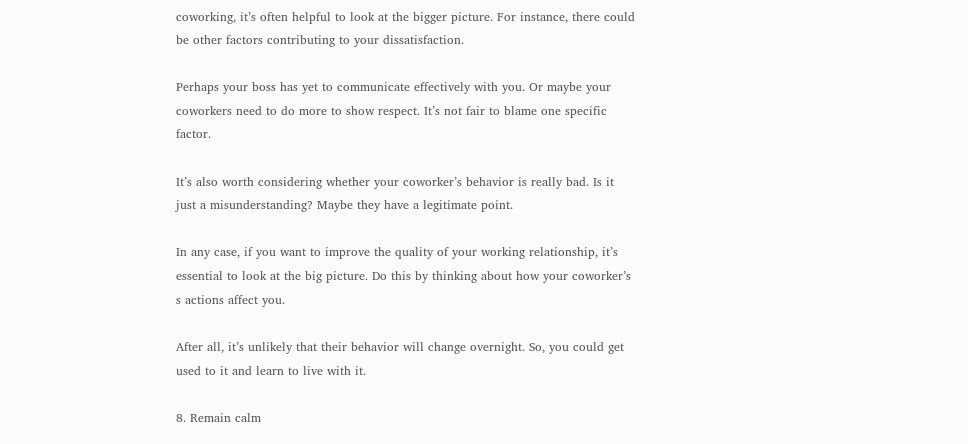coworking, it’s often helpful to look at the bigger picture. For instance, there could be other factors contributing to your dissatisfaction.

Perhaps your boss has yet to communicate effectively with you. Or maybe your coworkers need to do more to show respect. It’s not fair to blame one specific factor.

It’s also worth considering whether your coworker’s behavior is really bad. Is it just a misunderstanding? Maybe they have a legitimate point.

In any case, if you want to improve the quality of your working relationship, it’s essential to look at the big picture. Do this by thinking about how your coworker’s s actions affect you.

After all, it’s unlikely that their behavior will change overnight. So, you could get used to it and learn to live with it.

8. Remain calm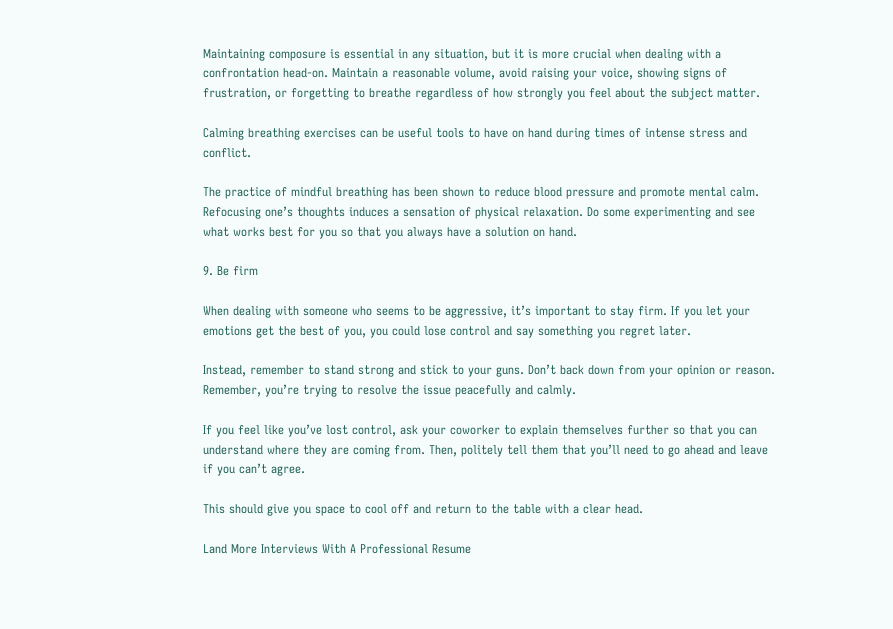Maintaining composure is essential in any situation, but it is more crucial when dealing with a confrontation head-on. Maintain a reasonable volume, avoid raising your voice, showing signs of frustration, or forgetting to breathe regardless of how strongly you feel about the subject matter.

Calming breathing exercises can be useful tools to have on hand during times of intense stress and conflict.

The practice of mindful breathing has been shown to reduce blood pressure and promote mental calm. Refocusing one’s thoughts induces a sensation of physical relaxation. Do some experimenting and see what works best for you so that you always have a solution on hand.

9. Be firm

When dealing with someone who seems to be aggressive, it’s important to stay firm. If you let your emotions get the best of you, you could lose control and say something you regret later.

Instead, remember to stand strong and stick to your guns. Don’t back down from your opinion or reason. Remember, you’re trying to resolve the issue peacefully and calmly.

If you feel like you’ve lost control, ask your coworker to explain themselves further so that you can understand where they are coming from. Then, politely tell them that you’ll need to go ahead and leave if you can’t agree.

This should give you space to cool off and return to the table with a clear head.

Land More Interviews With A Professional Resume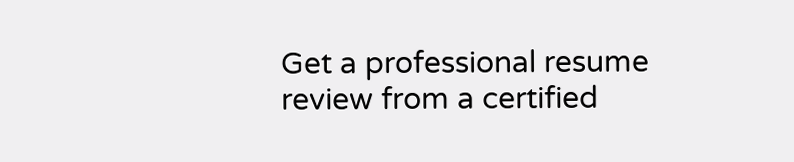Get a professional resume review from a certified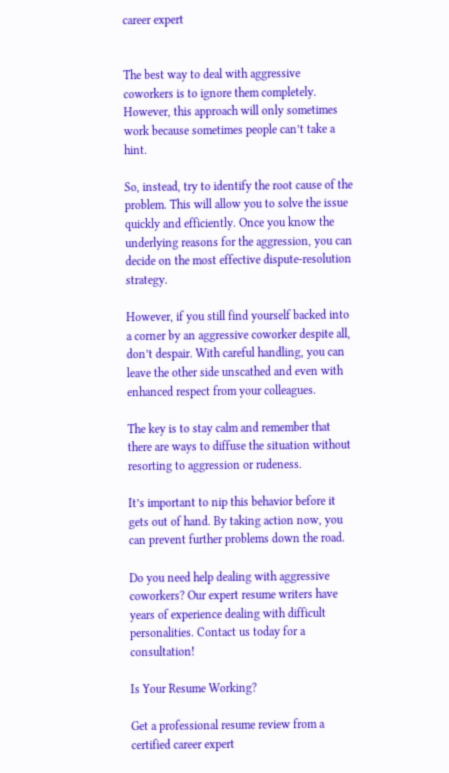career expert


The best way to deal with aggressive coworkers is to ignore them completely. However, this approach will only sometimes work because sometimes people can’t take a hint.

So, instead, try to identify the root cause of the problem. This will allow you to solve the issue quickly and efficiently. Once you know the underlying reasons for the aggression, you can decide on the most effective dispute-resolution strategy.

However, if you still find yourself backed into a corner by an aggressive coworker despite all, don’t despair. With careful handling, you can leave the other side unscathed and even with enhanced respect from your colleagues.

The key is to stay calm and remember that there are ways to diffuse the situation without resorting to aggression or rudeness.

It’s important to nip this behavior before it gets out of hand. By taking action now, you can prevent further problems down the road.

Do you need help dealing with aggressive coworkers? Our expert resume writers have years of experience dealing with difficult personalities. Contact us today for a consultation!

Is Your Resume Working?

Get a professional resume review from a certified career expert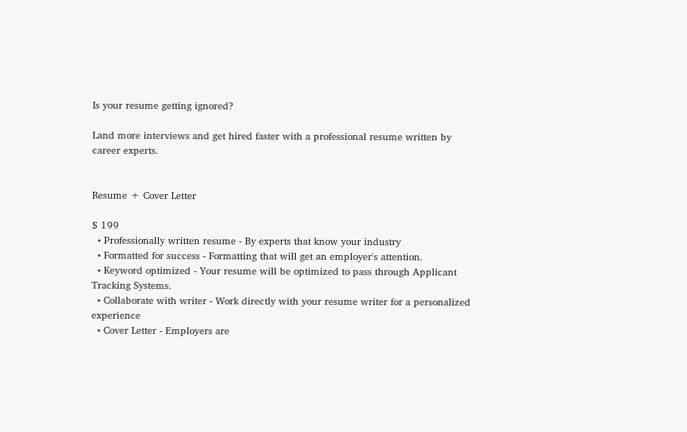Is your resume getting ignored?

Land more interviews and get hired faster with a professional resume written by career experts.


Resume + Cover Letter

$ 199
  • Professionally written resume - By experts that know your industry
  • Formatted for success - Formatting that will get an employer's attention.
  • Keyword optimized - Your resume will be optimized to pass through Applicant Tracking Systems.
  • Collaborate with writer - Work directly with your resume writer for a personalized experience
  • Cover Letter - Employers are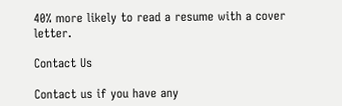40% more likely to read a resume with a cover letter.

Contact Us

Contact us if you have any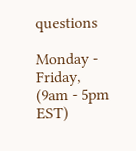questions

Monday - Friday, (9am - 5pm EST)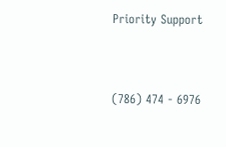Priority Support


(786) 474 - 6976